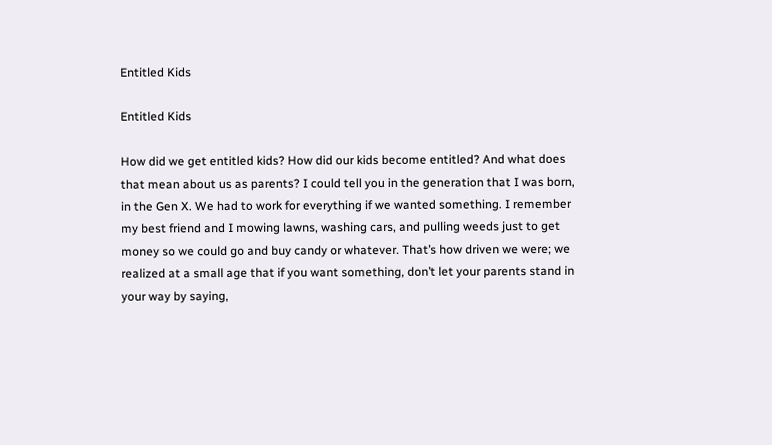Entitled Kids

Entitled Kids

How did we get entitled kids? How did our kids become entitled? And what does that mean about us as parents? I could tell you in the generation that I was born, in the Gen X. We had to work for everything if we wanted something. I remember my best friend and I mowing lawns, washing cars, and pulling weeds just to get money so we could go and buy candy or whatever. That’s how driven we were; we realized at a small age that if you want something, don’t let your parents stand in your way by saying,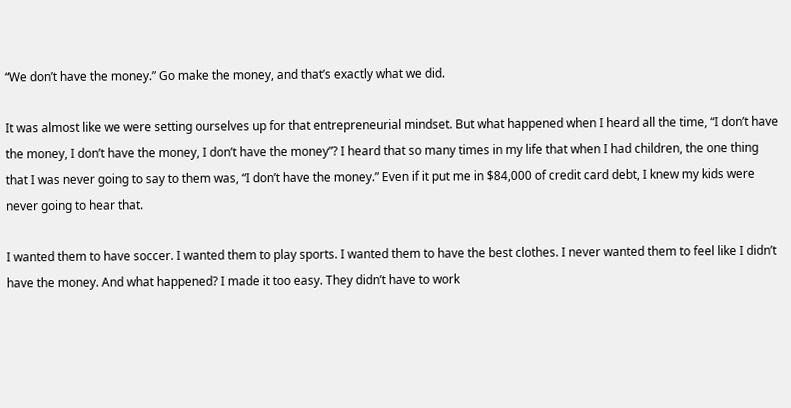“We don’t have the money.” Go make the money, and that’s exactly what we did.

It was almost like we were setting ourselves up for that entrepreneurial mindset. But what happened when I heard all the time, “I don’t have the money, I don’t have the money, I don’t have the money”? I heard that so many times in my life that when I had children, the one thing that I was never going to say to them was, “I don’t have the money.” Even if it put me in $84,000 of credit card debt, I knew my kids were never going to hear that.

I wanted them to have soccer. I wanted them to play sports. I wanted them to have the best clothes. I never wanted them to feel like I didn’t have the money. And what happened? I made it too easy. They didn’t have to work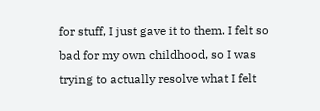for stuff, I just gave it to them. I felt so bad for my own childhood, so I was trying to actually resolve what I felt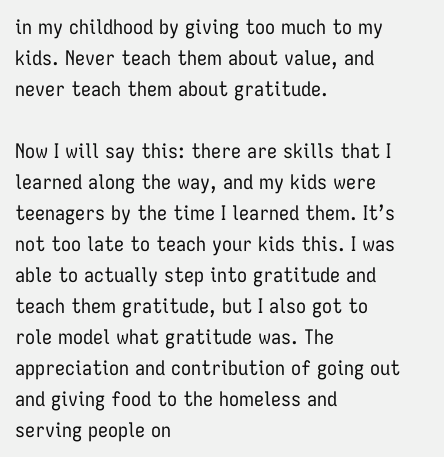in my childhood by giving too much to my kids. Never teach them about value, and never teach them about gratitude.

Now I will say this: there are skills that I learned along the way, and my kids were teenagers by the time I learned them. It’s not too late to teach your kids this. I was able to actually step into gratitude and teach them gratitude, but I also got to role model what gratitude was. The appreciation and contribution of going out and giving food to the homeless and serving people on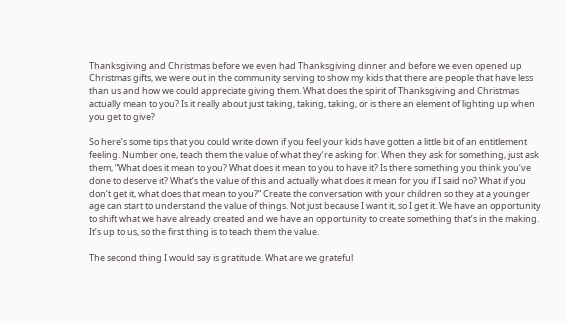Thanksgiving and Christmas before we even had Thanksgiving dinner and before we even opened up Christmas gifts, we were out in the community serving to show my kids that there are people that have less than us and how we could appreciate giving them. What does the spirit of Thanksgiving and Christmas actually mean to you? Is it really about just taking, taking, taking, or is there an element of lighting up when you get to give?

So here’s some tips that you could write down if you feel your kids have gotten a little bit of an entitlement feeling. Number one, teach them the value of what they’re asking for. When they ask for something, just ask them, “What does it mean to you? What does it mean to you to have it? Is there something you think you’ve done to deserve it? What’s the value of this and actually what does it mean for you if I said no? What if you don’t get it, what does that mean to you?” Create the conversation with your children so they at a younger age can start to understand the value of things. Not just because I want it, so I get it. We have an opportunity to shift what we have already created and we have an opportunity to create something that’s in the making.  It’s up to us, so the first thing is to teach them the value.

The second thing I would say is gratitude. What are we grateful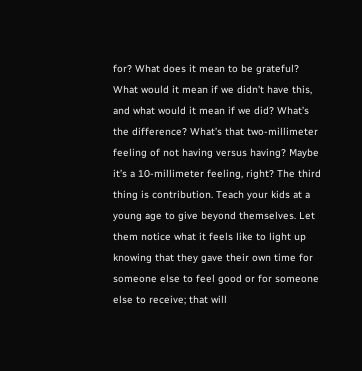for? What does it mean to be grateful? What would it mean if we didn’t have this, and what would it mean if we did? What’s the difference? What’s that two-millimeter feeling of not having versus having? Maybe it’s a 10-millimeter feeling, right? The third thing is contribution. Teach your kids at a young age to give beyond themselves. Let them notice what it feels like to light up knowing that they gave their own time for someone else to feel good or for someone else to receive; that will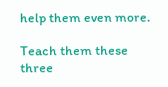help them even more.

Teach them these three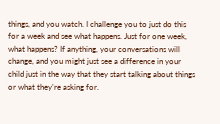things, and you watch. I challenge you to just do this for a week and see what happens. Just for one week, what happens? If anything, your conversations will change, and you might just see a difference in your child just in the way that they start talking about things or what they’re asking for.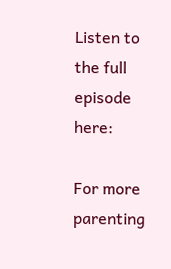Listen to the full episode here:

For more parenting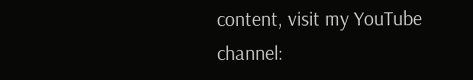content, visit my YouTube channel: